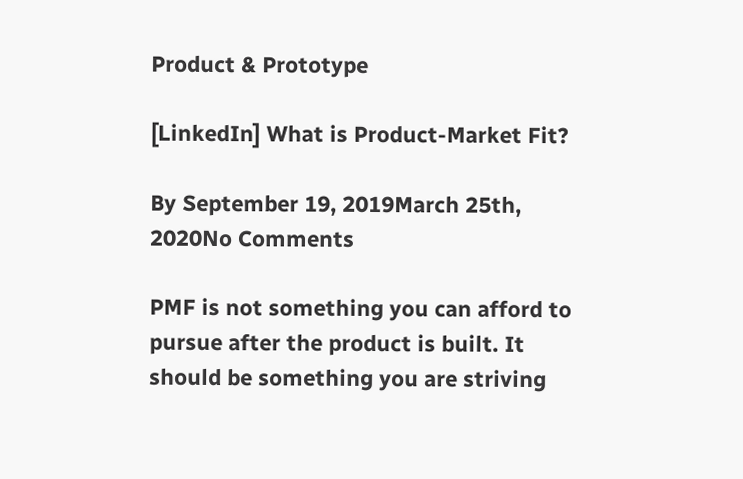Product & Prototype

[LinkedIn] What is Product-Market Fit?

By September 19, 2019March 25th, 2020No Comments

PMF is not something you can afford to pursue after the product is built. It should be something you are striving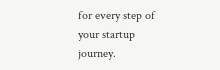for every step of your startup journey.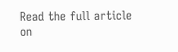Read the full article on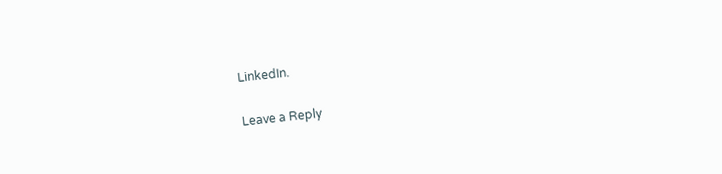LinkedIn.

Leave a Reply